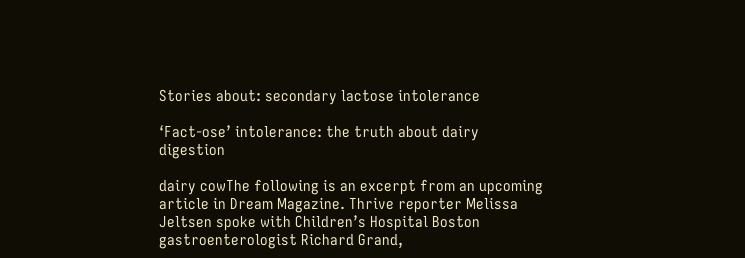Stories about: secondary lactose intolerance

‘Fact-ose’ intolerance: the truth about dairy digestion

dairy cowThe following is an excerpt from an upcoming article in Dream Magazine. Thrive reporter Melissa Jeltsen spoke with Children’s Hospital Boston gastroenterologist Richard Grand,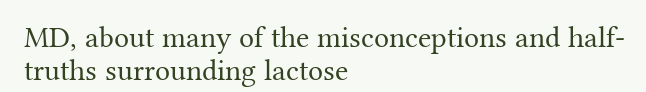MD, about many of the misconceptions and half-truths surrounding lactose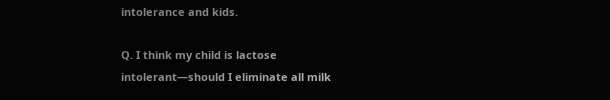intolerance and kids.

Q. I think my child is lactose intolerant—should I eliminate all milk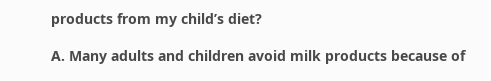products from my child’s diet?

A. Many adults and children avoid milk products because of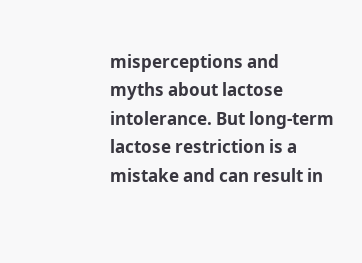misperceptions and myths about lactose intolerance. But long-term lactose restriction is a mistake and can result in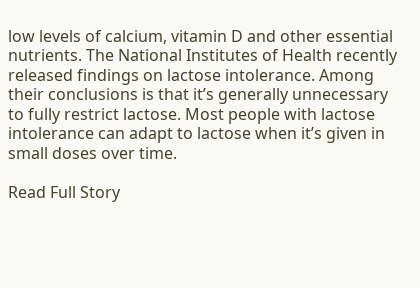low levels of calcium, vitamin D and other essential nutrients. The National Institutes of Health recently released findings on lactose intolerance. Among their conclusions is that it’s generally unnecessary to fully restrict lactose. Most people with lactose intolerance can adapt to lactose when it’s given in small doses over time.

Read Full Story